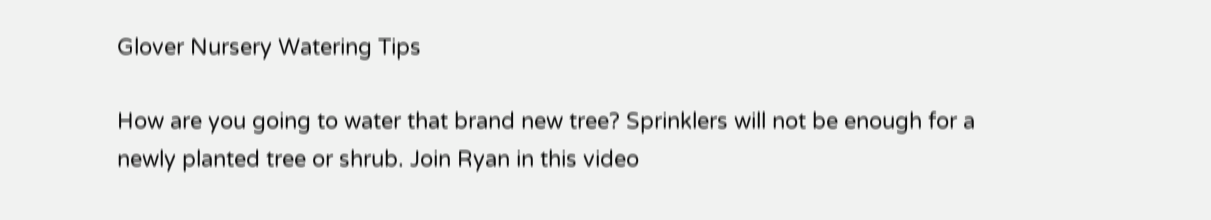Glover Nursery Watering Tips

How are you going to water that brand new tree? Sprinklers will not be enough for a newly planted tree or shrub. Join Ryan in this video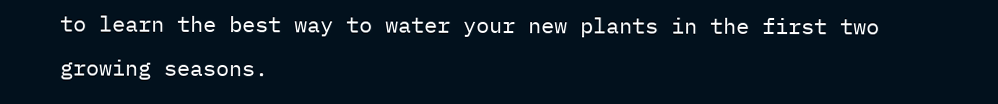to learn the best way to water your new plants in the first two growing seasons.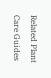Related Plant Care Guides